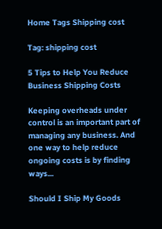Home Tags Shipping cost

Tag: shipping cost

5 Tips to Help You Reduce Business Shipping Costs

Keeping overheads under control is an important part of managing any business. And one way to help reduce ongoing costs is by finding ways...

Should I Ship My Goods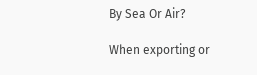By Sea Or Air?

When exporting or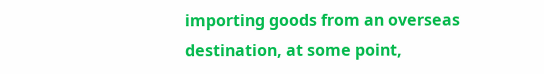importing goods from an overseas destination, at some point,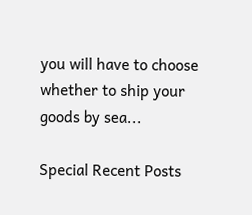you will have to choose whether to ship your goods by sea...

Special Recent Posts